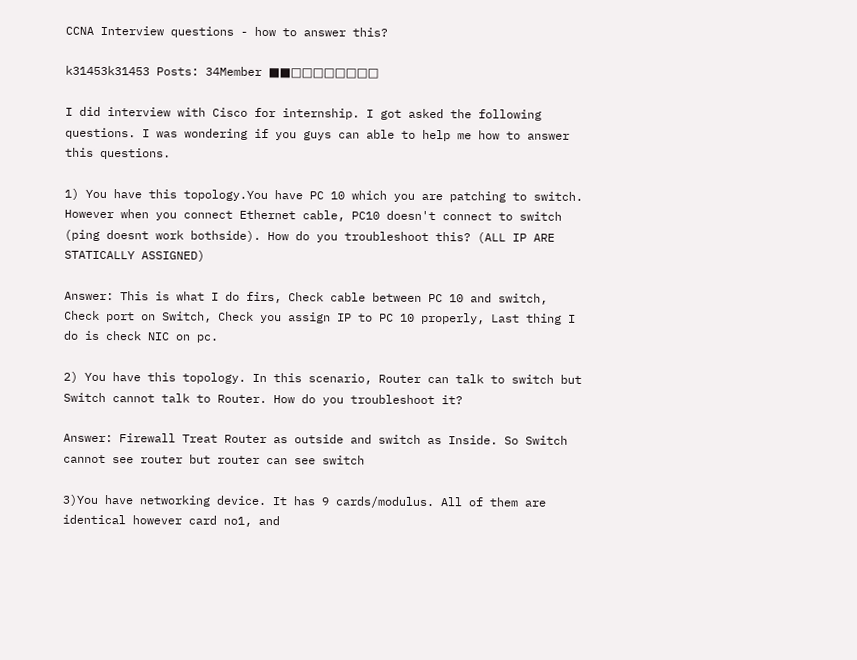CCNA Interview questions - how to answer this?

k31453k31453 Posts: 34Member ■■□□□□□□□□

I did interview with Cisco for internship. I got asked the following questions. I was wondering if you guys can able to help me how to answer this questions.

1) You have this topology.You have PC 10 which you are patching to switch. However when you connect Ethernet cable, PC10 doesn't connect to switch (ping doesnt work bothside). How do you troubleshoot this? (ALL IP ARE STATICALLY ASSIGNED)

Answer: This is what I do firs, Check cable between PC 10 and switch, Check port on Switch, Check you assign IP to PC 10 properly, Last thing I do is check NIC on pc.

2) You have this topology. In this scenario, Router can talk to switch but Switch cannot talk to Router. How do you troubleshoot it?

Answer: Firewall Treat Router as outside and switch as Inside. So Switch cannot see router but router can see switch

3)You have networking device. It has 9 cards/modulus. All of them are identical however card no1, and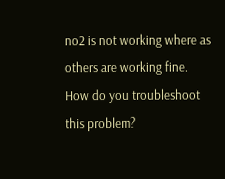no2 is not working where as others are working fine. How do you troubleshoot this problem?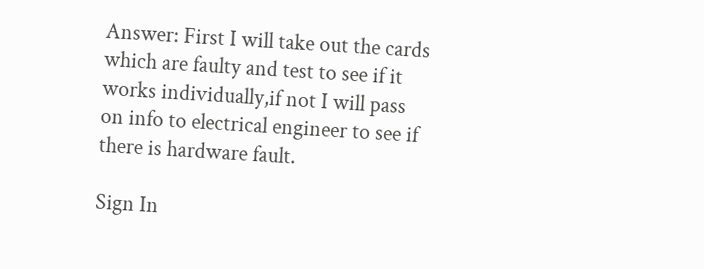Answer: First I will take out the cards which are faulty and test to see if it works individually,if not I will pass on info to electrical engineer to see if there is hardware fault.

Sign In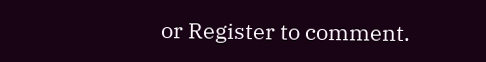or Register to comment.